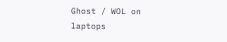Ghost / WOL on laptops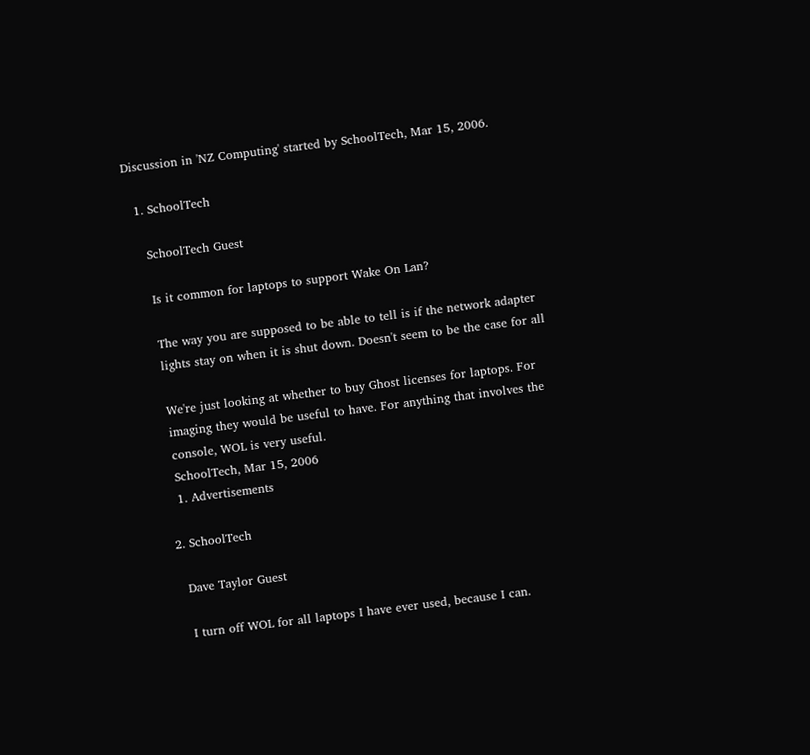Discussion in 'NZ Computing' started by SchoolTech, Mar 15, 2006.

  1. SchoolTech

    SchoolTech Guest

    Is it common for laptops to support Wake On Lan?

    The way you are supposed to be able to tell is if the network adapter
    lights stay on when it is shut down. Doesn't seem to be the case for all

    We're just looking at whether to buy Ghost licenses for laptops. For
    imaging they would be useful to have. For anything that involves the
    console, WOL is very useful.
    SchoolTech, Mar 15, 2006
    1. Advertisements

  2. SchoolTech

    Dave Taylor Guest

    I turn off WOL for all laptops I have ever used, because I can.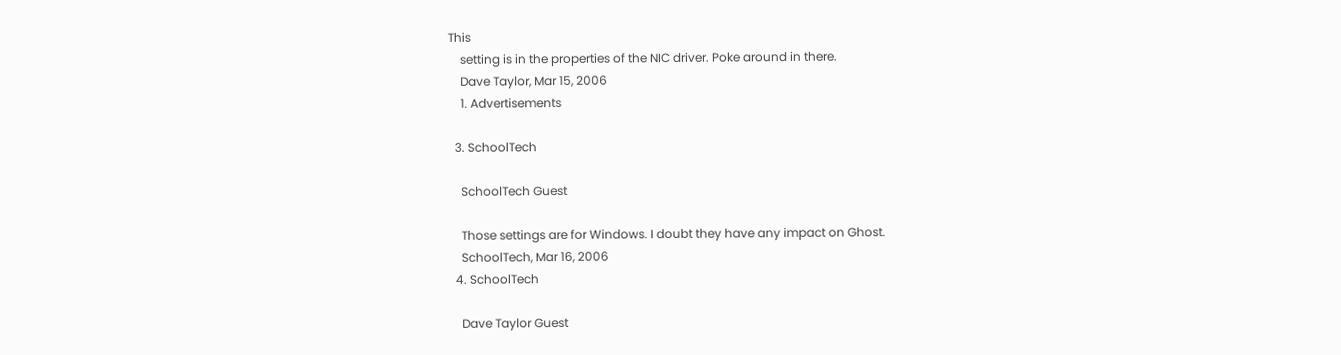This
    setting is in the properties of the NIC driver. Poke around in there.
    Dave Taylor, Mar 15, 2006
    1. Advertisements

  3. SchoolTech

    SchoolTech Guest

    Those settings are for Windows. I doubt they have any impact on Ghost.
    SchoolTech, Mar 16, 2006
  4. SchoolTech

    Dave Taylor Guest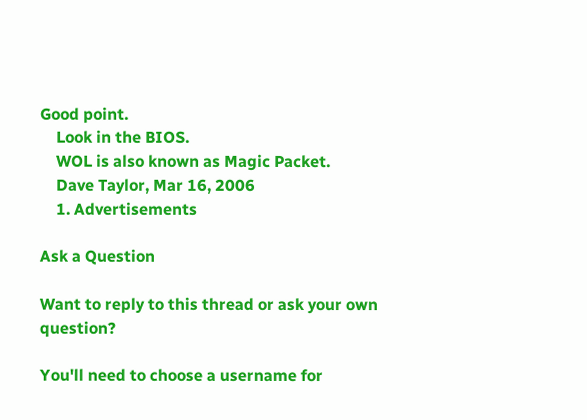Good point.
    Look in the BIOS.
    WOL is also known as Magic Packet.
    Dave Taylor, Mar 16, 2006
    1. Advertisements

Ask a Question

Want to reply to this thread or ask your own question?

You'll need to choose a username for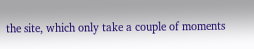the site, which only take a couple of moments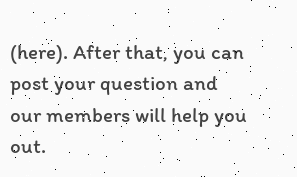(here). After that, you can post your question and our members will help you out.